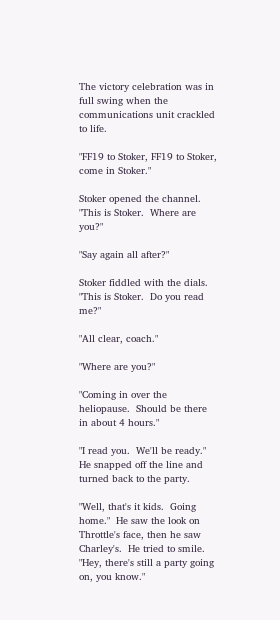The victory celebration was in full swing when the communications unit crackled to life.

"FF19 to Stoker, FF19 to Stoker, come in Stoker."

Stoker opened the channel.  "This is Stoker.  Where are you?"

"Say again all after?"

Stoker fiddled with the dials. "This is Stoker.  Do you read me?"

"All clear, coach."

"Where are you?"

"Coming in over the heliopause.  Should be there in about 4 hours."

"I read you.  We'll be ready."  He snapped off the line and turned back to the party.

"Well, that's it kids.  Going home."  He saw the look on Throttle's face, then he saw Charley's.  He tried to smile.  "Hey, there's still a party going on, you know."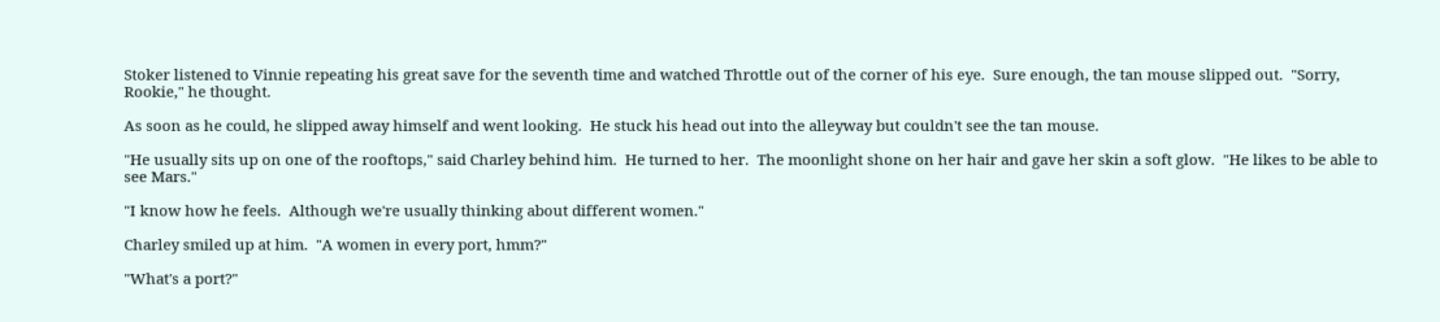Stoker listened to Vinnie repeating his great save for the seventh time and watched Throttle out of the corner of his eye.  Sure enough, the tan mouse slipped out.  "Sorry, Rookie," he thought.

As soon as he could, he slipped away himself and went looking.  He stuck his head out into the alleyway but couldn't see the tan mouse.

"He usually sits up on one of the rooftops," said Charley behind him.  He turned to her.  The moonlight shone on her hair and gave her skin a soft glow.  "He likes to be able to see Mars."

"I know how he feels.  Although we're usually thinking about different women."

Charley smiled up at him.  "A women in every port, hmm?"

"What's a port?"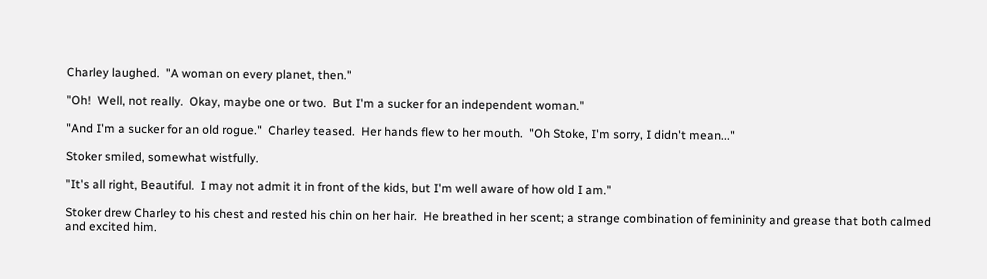Charley laughed.  "A woman on every planet, then."

"Oh!  Well, not really.  Okay, maybe one or two.  But I'm a sucker for an independent woman."

"And I'm a sucker for an old rogue."  Charley teased.  Her hands flew to her mouth.  "Oh Stoke, I'm sorry, I didn't mean..."

Stoker smiled, somewhat wistfully.

"It's all right, Beautiful.  I may not admit it in front of the kids, but I'm well aware of how old I am."

Stoker drew Charley to his chest and rested his chin on her hair.  He breathed in her scent; a strange combination of femininity and grease that both calmed and excited him.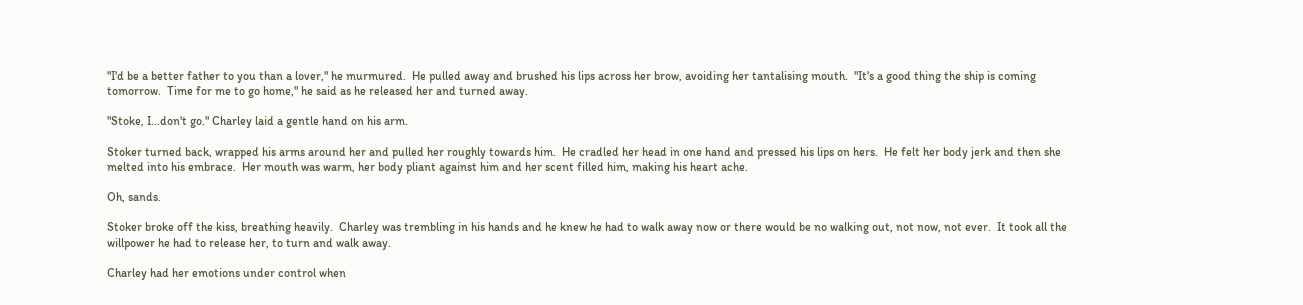"I'd be a better father to you than a lover," he murmured.  He pulled away and brushed his lips across her brow, avoiding her tantalising mouth.  "It's a good thing the ship is coming tomorrow.  Time for me to go home," he said as he released her and turned away.

"Stoke, I...don't go." Charley laid a gentle hand on his arm.

Stoker turned back, wrapped his arms around her and pulled her roughly towards him.  He cradled her head in one hand and pressed his lips on hers.  He felt her body jerk and then she melted into his embrace.  Her mouth was warm, her body pliant against him and her scent filled him, making his heart ache.

Oh, sands.

Stoker broke off the kiss, breathing heavily.  Charley was trembling in his hands and he knew he had to walk away now or there would be no walking out, not now, not ever.  It took all the willpower he had to release her, to turn and walk away.

Charley had her emotions under control when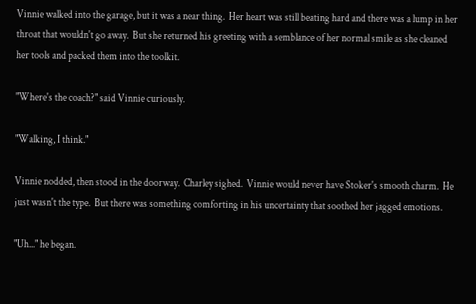Vinnie walked into the garage, but it was a near thing.  Her heart was still beating hard and there was a lump in her throat that wouldn't go away.  But she returned his greeting with a semblance of her normal smile as she cleaned her tools and packed them into the toolkit.

"Where's the coach?" said Vinnie curiously.

"Walking, I think."

Vinnie nodded, then stood in the doorway.  Charley sighed.  Vinnie would never have Stoker's smooth charm.  He just wasn't the type.  But there was something comforting in his uncertainty that soothed her jagged emotions.

"Uh..." he began.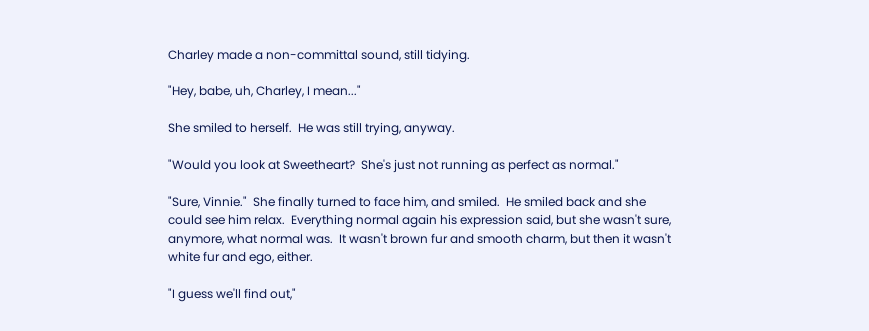Charley made a non-committal sound, still tidying.

"Hey, babe, uh, Charley, I mean..."

She smiled to herself.  He was still trying, anyway.

"Would you look at Sweetheart?  She's just not running as perfect as normal."

"Sure, Vinnie."  She finally turned to face him, and smiled.  He smiled back and she could see him relax.  Everything normal again his expression said, but she wasn't sure, anymore, what normal was.  It wasn't brown fur and smooth charm, but then it wasn't white fur and ego, either.

"I guess we'll find out,"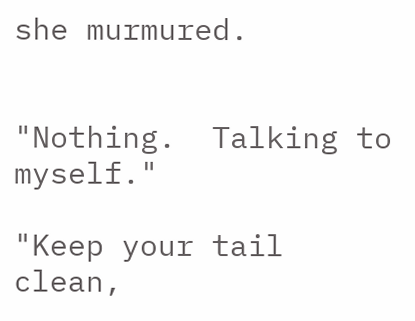she murmured.


"Nothing.  Talking to myself."

"Keep your tail clean,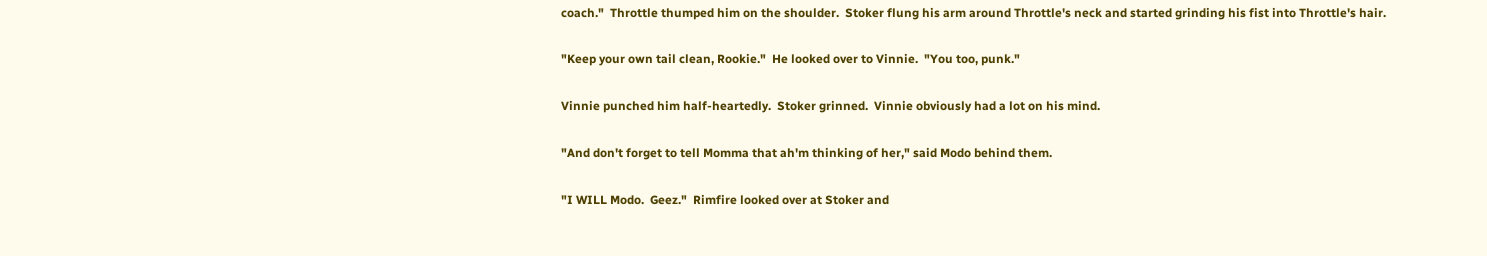coach."  Throttle thumped him on the shoulder.  Stoker flung his arm around Throttle's neck and started grinding his fist into Throttle's hair.

"Keep your own tail clean, Rookie."  He looked over to Vinnie.  "You too, punk."

Vinnie punched him half-heartedly.  Stoker grinned.  Vinnie obviously had a lot on his mind.

"And don't forget to tell Momma that ah'm thinking of her," said Modo behind them.

"I WILL Modo.  Geez."  Rimfire looked over at Stoker and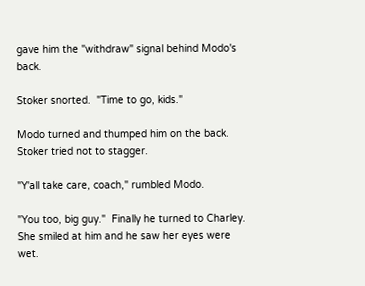gave him the "withdraw" signal behind Modo's back.

Stoker snorted.  "Time to go, kids."

Modo turned and thumped him on the back.  Stoker tried not to stagger.

"Y'all take care, coach," rumbled Modo.

"You too, big guy."  Finally he turned to Charley.  She smiled at him and he saw her eyes were wet.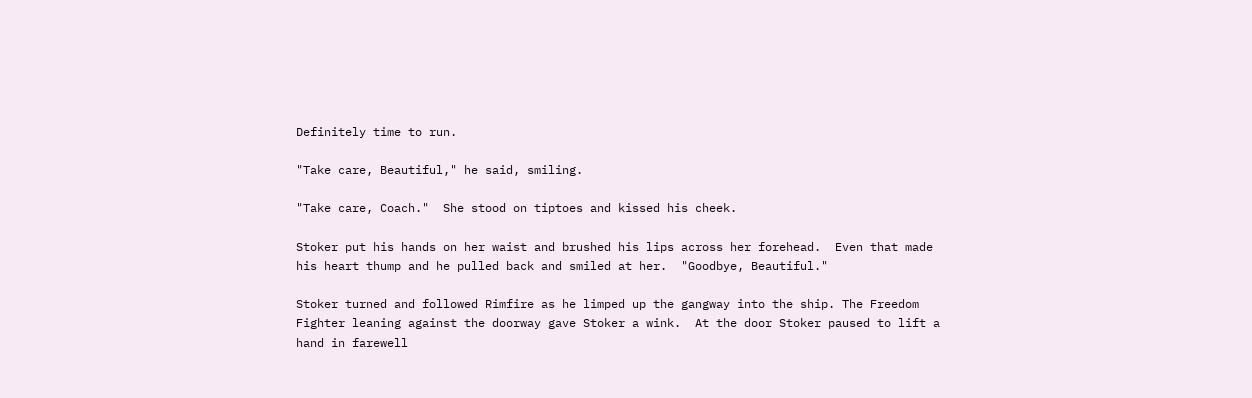Definitely time to run.

"Take care, Beautiful," he said, smiling.

"Take care, Coach."  She stood on tiptoes and kissed his cheek.

Stoker put his hands on her waist and brushed his lips across her forehead.  Even that made his heart thump and he pulled back and smiled at her.  "Goodbye, Beautiful."

Stoker turned and followed Rimfire as he limped up the gangway into the ship. The Freedom Fighter leaning against the doorway gave Stoker a wink.  At the door Stoker paused to lift a hand in farewell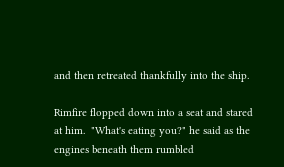and then retreated thankfully into the ship.

Rimfire flopped down into a seat and stared at him.  "What's eating you?" he said as the engines beneath them rumbled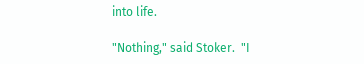into life.

"Nothing," said Stoker.  "I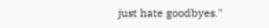just hate goodbyes."